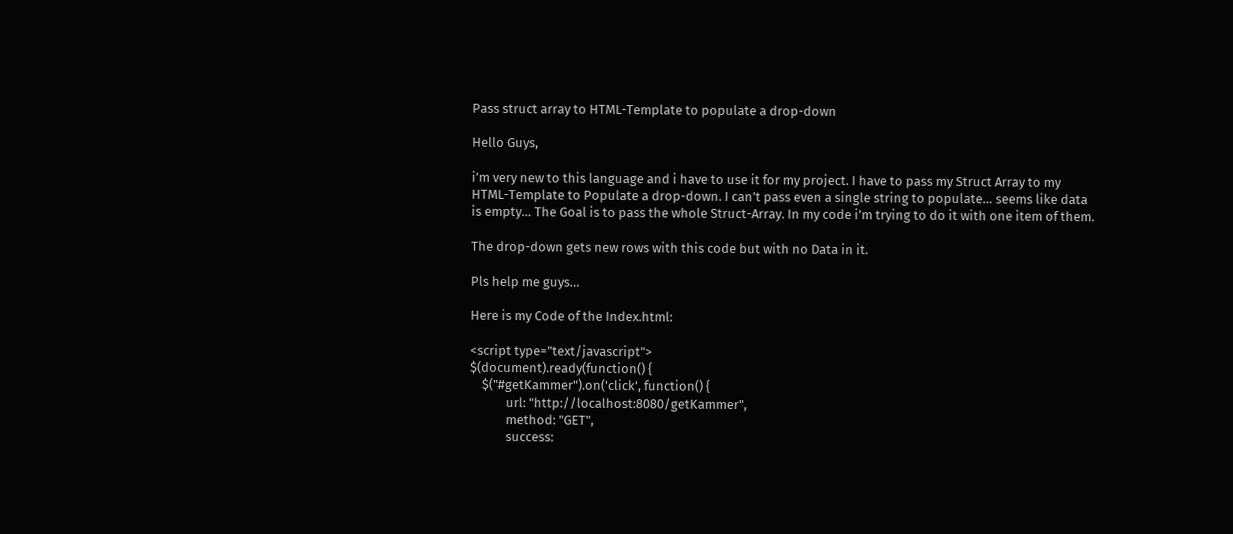Pass struct array to HTML-Template to populate a drop-down

Hello Guys,

i’m very new to this language and i have to use it for my project. I have to pass my Struct Array to my HTML-Template to Populate a drop-down. I can’t pass even a single string to populate… seems like data is empty… The Goal is to pass the whole Struct-Array. In my code i’m trying to do it with one item of them.

The drop-down gets new rows with this code but with no Data in it.

Pls help me guys…

Here is my Code of the Index.html:

<script type="text/javascript">
$(document).ready(function() {
    $("#getKammer").on('click', function() {
            url: "http://localhost:8080/getKammer",
            method: "GET",
            success: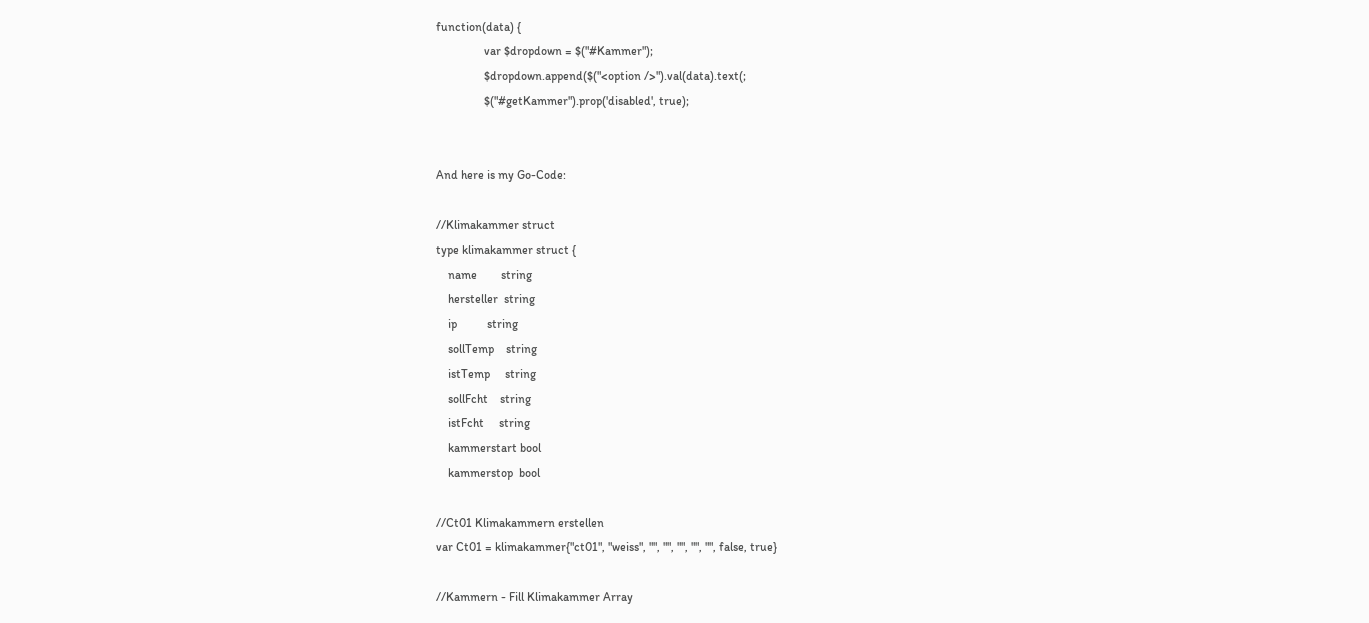function(data) {
                var $dropdown = $("#Kammer");
                $dropdown.append($("<option />").val(data).text(;
                $("#getKammer").prop('disabled', true);


And here is my Go-Code:

//Klimakammer struct
type klimakammer struct {
    name        string
    hersteller  string
    ip          string
    sollTemp    string
    istTemp     string
    sollFcht    string
    istFcht     string
    kammerstart bool
    kammerstop  bool

//Ct01 Klimakammern erstellen
var Ct01 = klimakammer{"ct01", "weiss", "", "", "", "", "", false, true}

//Kammern - Fill Klimakammer Array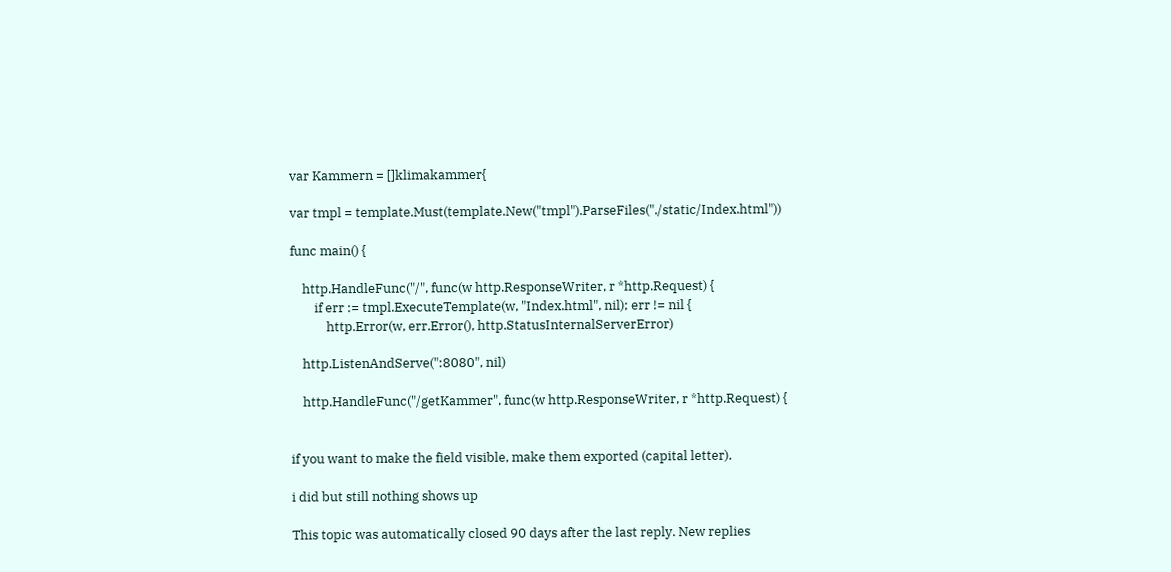var Kammern = []klimakammer{

var tmpl = template.Must(template.New("tmpl").ParseFiles("./static/Index.html"))

func main() {

    http.HandleFunc("/", func(w http.ResponseWriter, r *http.Request) {
        if err := tmpl.ExecuteTemplate(w, "Index.html", nil); err != nil {
            http.Error(w, err.Error(), http.StatusInternalServerError)

    http.ListenAndServe(":8080", nil)

    http.HandleFunc("/getKammer", func(w http.ResponseWriter, r *http.Request) {


if you want to make the field visible, make them exported (capital letter).

i did but still nothing shows up

This topic was automatically closed 90 days after the last reply. New replies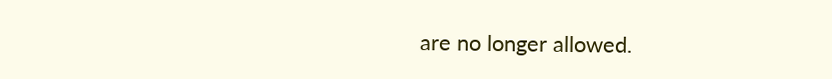are no longer allowed.